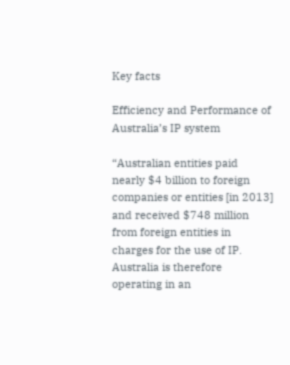Key facts

Efficiency and Performance of Australia’s IP system

“Australian entities paid nearly $4 billion to foreign companies or entities [in 2013] and received $748 million from foreign entities in charges for the use of IP. Australia is therefore operating in an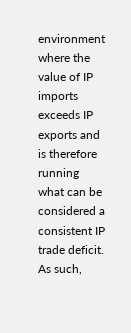environment where the value of IP imports exceeds IP exports and is therefore running what can be considered a consistent IP trade deficit. As such,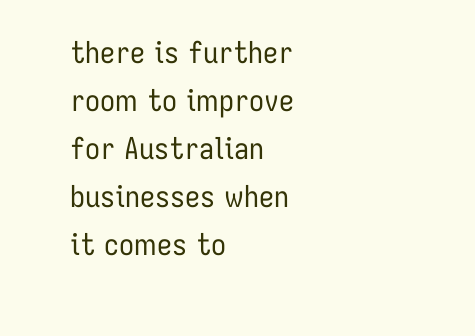there is further room to improve for Australian businesses when it comes to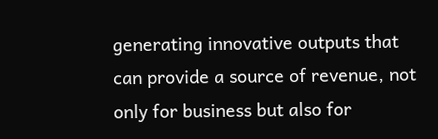generating innovative outputs that can provide a source of revenue, not only for business but also for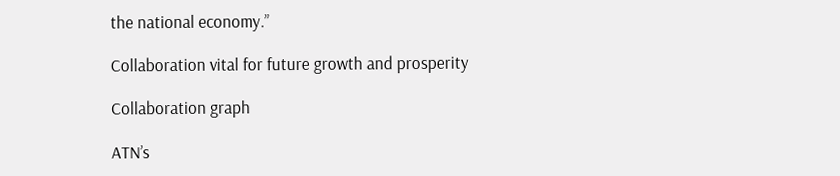the national economy.”

Collaboration vital for future growth and prosperity

Collaboration graph

ATN’s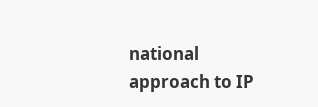national approach to IP